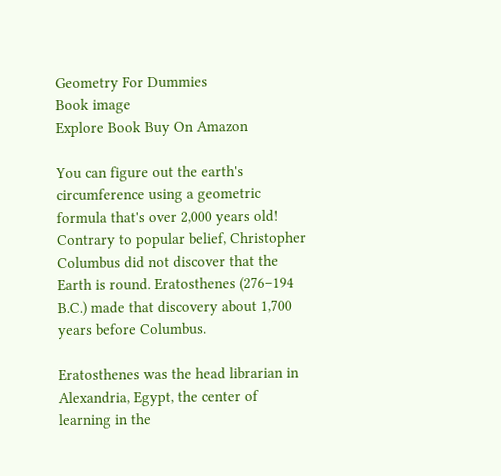Geometry For Dummies
Book image
Explore Book Buy On Amazon

You can figure out the earth's circumference using a geometric formula that's over 2,000 years old! Contrary to popular belief, Christopher Columbus did not discover that the Earth is round. Eratosthenes (276–194 B.C.) made that discovery about 1,700 years before Columbus.

Eratosthenes was the head librarian in Alexandria, Egypt, the center of learning in the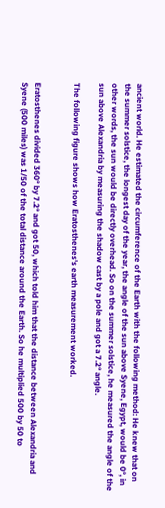ancient world. He estimated the circumference of the Earth with the following method: He knew that on the summer solstice, the longest day of the year, the angle of the sun above Syene, Egypt, would be 0°, in other words, the sun would be directly overhead. So on the summer solstice, he measured the angle of the sun above Alexandria by measuring the shadow cast by a pole and got a 7.2° angle.

The following figure shows how Eratosthenes's earth measurement worked.


Eratosthenes divided 360° by 7.2° and got 50, which told him that the distance between Alexandria and Syene (500 miles) was 1/50 of the total distance around the Earth. So he multiplied 500 by 50 to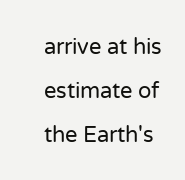arrive at his estimate of the Earth's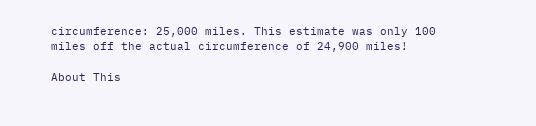circumference: 25,000 miles. This estimate was only 100 miles off the actual circumference of 24,900 miles!

About This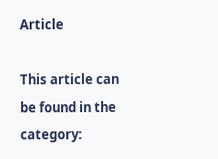Article

This article can be found in the category: